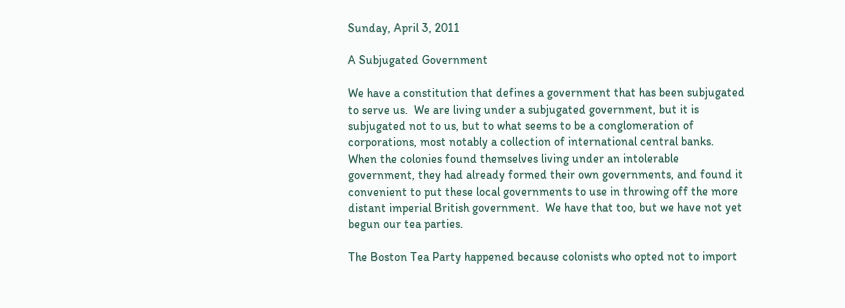Sunday, April 3, 2011

A Subjugated Government

We have a constitution that defines a government that has been subjugated to serve us.  We are living under a subjugated government, but it is subjugated not to us, but to what seems to be a conglomeration of corporations, most notably a collection of international central banks.  When the colonies found themselves living under an intolerable government, they had already formed their own governments, and found it convenient to put these local governments to use in throwing off the more distant imperial British government.  We have that too, but we have not yet begun our tea parties.

The Boston Tea Party happened because colonists who opted not to import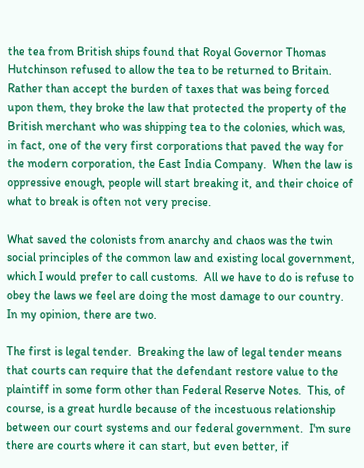the tea from British ships found that Royal Governor Thomas Hutchinson refused to allow the tea to be returned to Britain.  Rather than accept the burden of taxes that was being forced upon them, they broke the law that protected the property of the British merchant who was shipping tea to the colonies, which was, in fact, one of the very first corporations that paved the way for the modern corporation, the East India Company.  When the law is oppressive enough, people will start breaking it, and their choice of what to break is often not very precise.

What saved the colonists from anarchy and chaos was the twin social principles of the common law and existing local government, which I would prefer to call customs.  All we have to do is refuse to obey the laws we feel are doing the most damage to our country.  In my opinion, there are two.

The first is legal tender.  Breaking the law of legal tender means that courts can require that the defendant restore value to the plaintiff in some form other than Federal Reserve Notes.  This, of course, is a great hurdle because of the incestuous relationship between our court systems and our federal government.  I'm sure there are courts where it can start, but even better, if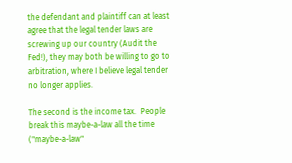the defendant and plaintiff can at least agree that the legal tender laws are screwing up our country (Audit the Fed!), they may both be willing to go to arbitration, where I believe legal tender no longer applies.

The second is the income tax.  People break this maybe-a-law all the time ("maybe-a-law"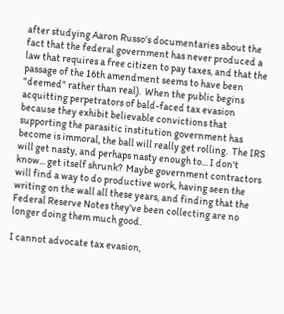after studying Aaron Russo's documentaries about the fact that the federal government has never produced a law that requires a free citizen to pay taxes, and that the passage of the 16th amendment seems to have been "deemed" rather than real).  When the public begins acquitting perpetrators of bald-faced tax evasion because they exhibit believable convictions that supporting the parasitic institution government has become is immoral, the ball will really get rolling.  The IRS will get nasty, and perhaps nasty enough to... I don't know... get itself shrunk?  Maybe government contractors will find a way to do productive work, having seen the writing on the wall all these years, and finding that the Federal Reserve Notes they've been collecting are no longer doing them much good.

I cannot advocate tax evasion,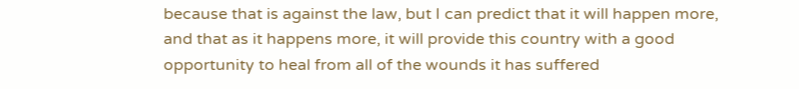because that is against the law, but I can predict that it will happen more, and that as it happens more, it will provide this country with a good opportunity to heal from all of the wounds it has suffered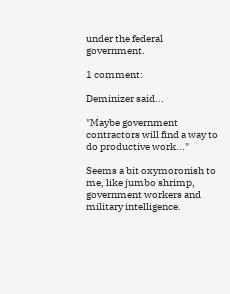under the federal government.

1 comment:

Deminizer said...

"Maybe government contractors will find a way to do productive work..."

Seems a bit oxymoronish to me, like jumbo shrimp, government workers and military intelligence.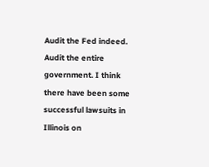Audit the Fed indeed. Audit the entire government. I think there have been some successful lawsuits in Illinois on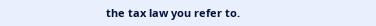the tax law you refer to.